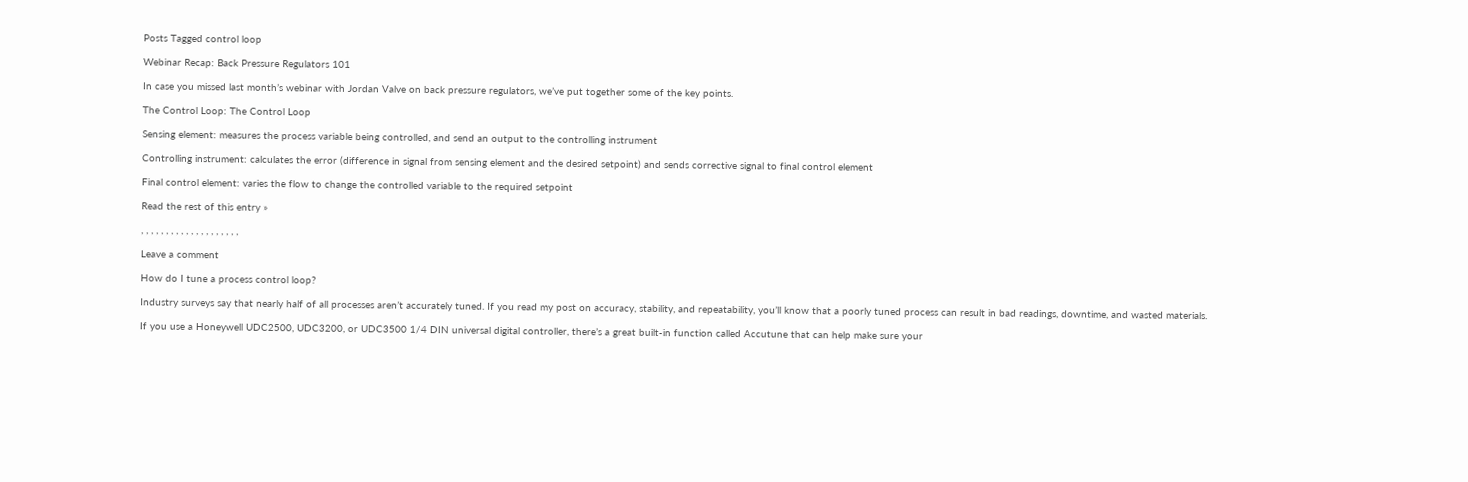Posts Tagged control loop

Webinar Recap: Back Pressure Regulators 101

In case you missed last month’s webinar with Jordan Valve on back pressure regulators, we’ve put together some of the key points.

The Control Loop: The Control Loop

Sensing element: measures the process variable being controlled, and send an output to the controlling instrument

Controlling instrument: calculates the error (difference in signal from sensing element and the desired setpoint) and sends corrective signal to final control element

Final control element: varies the flow to change the controlled variable to the required setpoint

Read the rest of this entry »

, , , , , , , , , , , , , , , , , , , ,

Leave a comment

How do I tune a process control loop?

Industry surveys say that nearly half of all processes aren’t accurately tuned. If you read my post on accuracy, stability, and repeatability, you’ll know that a poorly tuned process can result in bad readings, downtime, and wasted materials.

If you use a Honeywell UDC2500, UDC3200, or UDC3500 1/4 DIN universal digital controller, there’s a great built-in function called Accutune that can help make sure your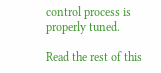control process is properly tuned.

Read the rest of this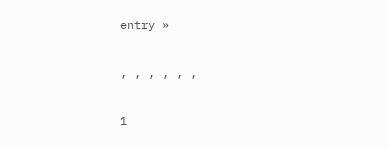entry »

, , , , , ,

1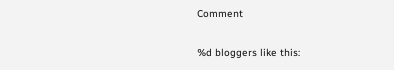Comment

%d bloggers like this: